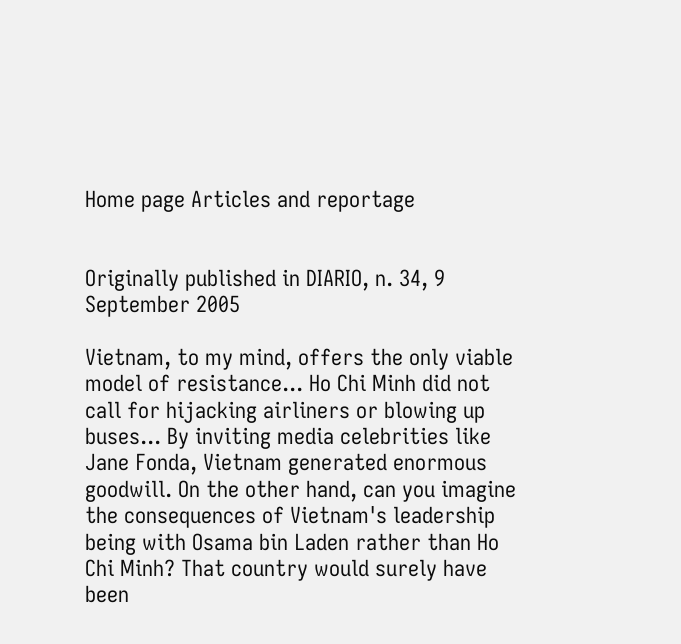Home page Articles and reportage


Originally published in DIARIO, n. 34, 9 September 2005

Vietnam, to my mind, offers the only viable model of resistance... Ho Chi Minh did not call for hijacking airliners or blowing up buses... By inviting media celebrities like Jane Fonda, Vietnam generated enormous goodwill. On the other hand, can you imagine the consequences of Vietnam's leadership being with Osama bin Laden rather than Ho Chi Minh? That country would surely have been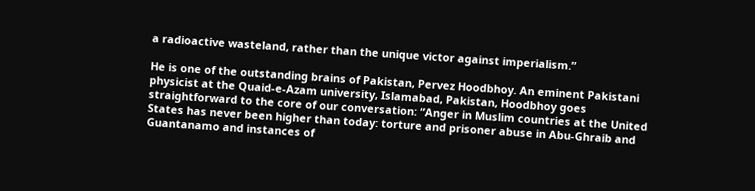a radioactive wasteland, rather than the unique victor against imperialism.”

He is one of the outstanding brains of Pakistan, Pervez Hoodbhoy. An eminent Pakistani physicist at the Quaid-e-Azam university, Islamabad, Pakistan, Hoodbhoy goes straightforward to the core of our conversation: “Anger in Muslim countries at the United States has never been higher than today: torture and prisoner abuse in Abu-Ghraib and Guantanamo and instances of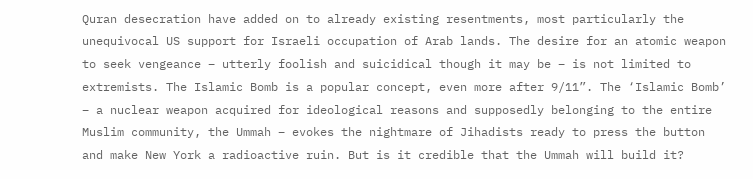Quran desecration have added on to already existing resentments, most particularly the unequivocal US support for Israeli occupation of Arab lands. The desire for an atomic weapon to seek vengeance – utterly foolish and suicidical though it may be – is not limited to extremists. The Islamic Bomb is a popular concept, even more after 9/11”. The ‘Islamic Bomb’ – a nuclear weapon acquired for ideological reasons and supposedly belonging to the entire Muslim community, the Ummah – evokes the nightmare of Jihadists ready to press the button and make New York a radioactive ruin. But is it credible that the Ummah will build it?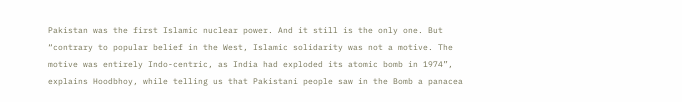Pakistan was the first Islamic nuclear power. And it still is the only one. But “contrary to popular belief in the West, Islamic solidarity was not a motive. The motive was entirely Indo-centric, as India had exploded its atomic bomb in 1974”, explains Hoodbhoy, while telling us that Pakistani people saw in the Bomb a panacea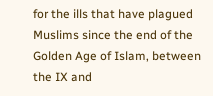for the ills that have plagued Muslims since the end of the Golden Age of Islam, between the IX and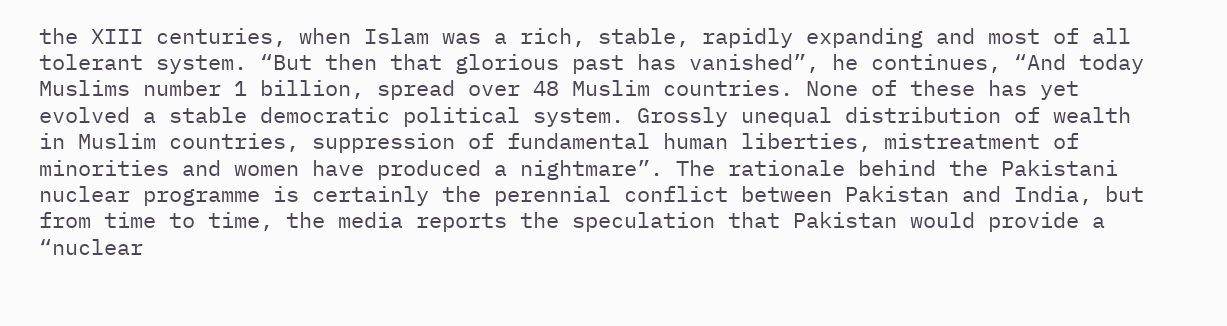the XIII centuries, when Islam was a rich, stable, rapidly expanding and most of all tolerant system. “But then that glorious past has vanished”, he continues, “And today Muslims number 1 billion, spread over 48 Muslim countries. None of these has yet evolved a stable democratic political system. Grossly unequal distribution of wealth in Muslim countries, suppression of fundamental human liberties, mistreatment of minorities and women have produced a nightmare”. The rationale behind the Pakistani nuclear programme is certainly the perennial conflict between Pakistan and India, but from time to time, the media reports the speculation that Pakistan would provide a “nuclear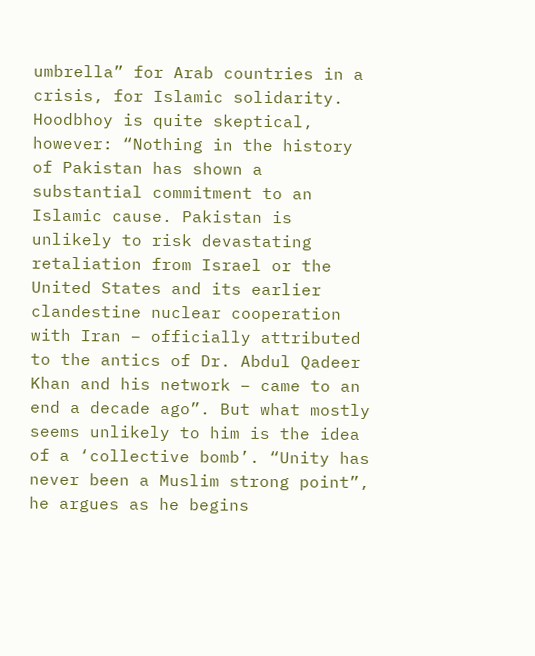umbrella” for Arab countries in a crisis, for Islamic solidarity. Hoodbhoy is quite skeptical, however: “Nothing in the history of Pakistan has shown a substantial commitment to an Islamic cause. Pakistan is unlikely to risk devastating retaliation from Israel or the United States and its earlier clandestine nuclear cooperation with Iran – officially attributed to the antics of Dr. Abdul Qadeer Khan and his network – came to an end a decade ago”. But what mostly seems unlikely to him is the idea of a ‘collective bomb’. “Unity has never been a Muslim strong point”, he argues as he begins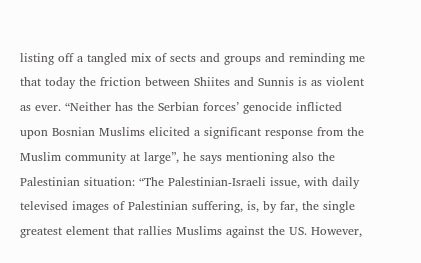listing off a tangled mix of sects and groups and reminding me that today the friction between Shiites and Sunnis is as violent as ever. “Neither has the Serbian forces’ genocide inflicted upon Bosnian Muslims elicited a significant response from the Muslim community at large”, he says mentioning also the Palestinian situation: “The Palestinian-Israeli issue, with daily televised images of Palestinian suffering, is, by far, the single greatest element that rallies Muslims against the US. However,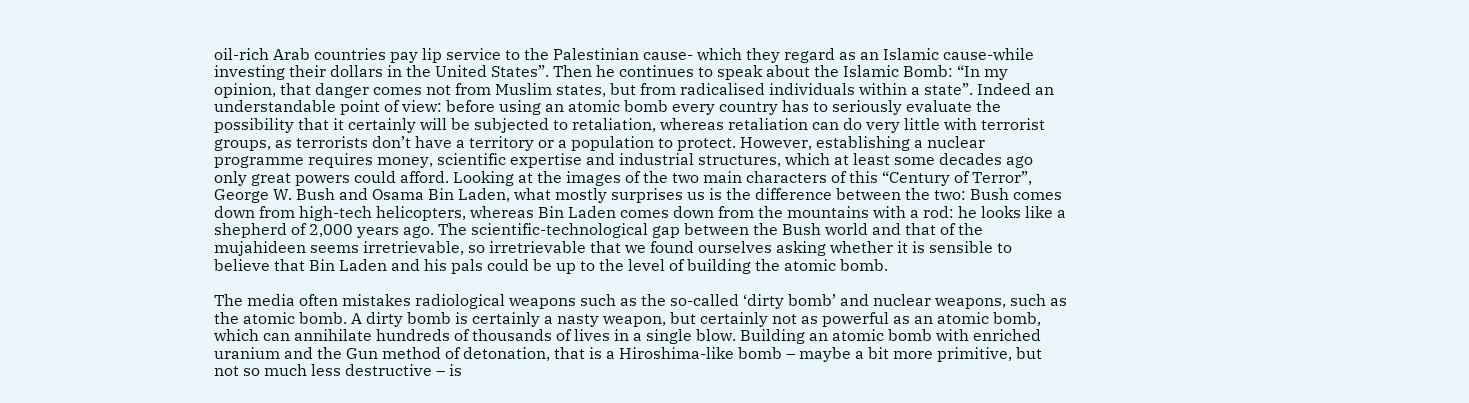oil-rich Arab countries pay lip service to the Palestinian cause- which they regard as an Islamic cause-while investing their dollars in the United States”. Then he continues to speak about the Islamic Bomb: “In my opinion, that danger comes not from Muslim states, but from radicalised individuals within a state”. Indeed an understandable point of view: before using an atomic bomb every country has to seriously evaluate the possibility that it certainly will be subjected to retaliation, whereas retaliation can do very little with terrorist groups, as terrorists don’t have a territory or a population to protect. However, establishing a nuclear programme requires money, scientific expertise and industrial structures, which at least some decades ago only great powers could afford. Looking at the images of the two main characters of this “Century of Terror”, George W. Bush and Osama Bin Laden, what mostly surprises us is the difference between the two: Bush comes down from high-tech helicopters, whereas Bin Laden comes down from the mountains with a rod: he looks like a shepherd of 2,000 years ago. The scientific-technological gap between the Bush world and that of the mujahideen seems irretrievable, so irretrievable that we found ourselves asking whether it is sensible to believe that Bin Laden and his pals could be up to the level of building the atomic bomb.

The media often mistakes radiological weapons such as the so-called ‘dirty bomb’ and nuclear weapons, such as the atomic bomb. A dirty bomb is certainly a nasty weapon, but certainly not as powerful as an atomic bomb, which can annihilate hundreds of thousands of lives in a single blow. Building an atomic bomb with enriched uranium and the Gun method of detonation, that is a Hiroshima-like bomb – maybe a bit more primitive, but not so much less destructive – is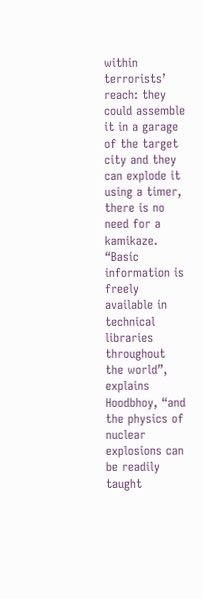within terrorists’ reach: they could assemble it in a garage of the target city and they can explode it using a timer, there is no need for a kamikaze. “Basic information is freely available in technical libraries throughout the world”, explains Hoodbhoy, “and the physics of nuclear explosions can be readily taught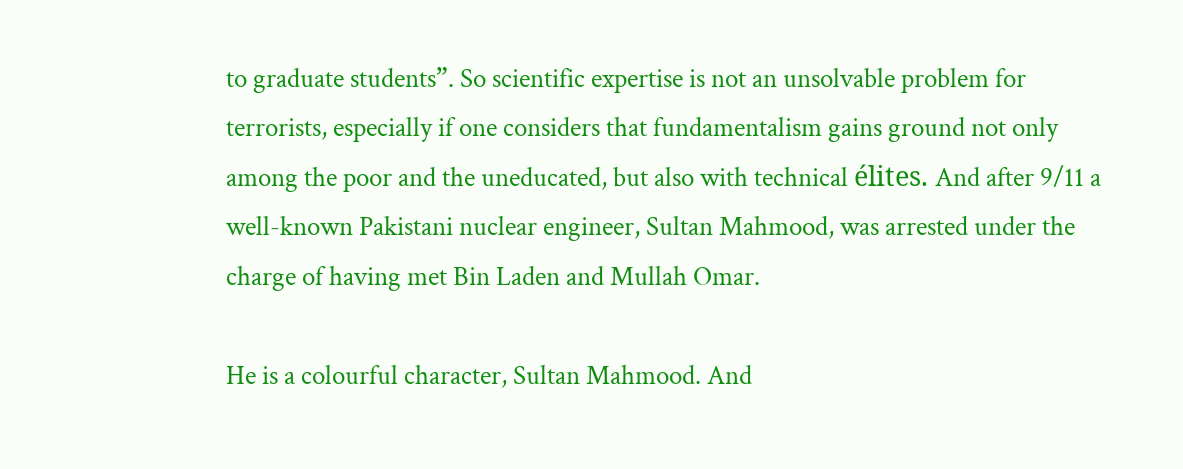to graduate students”. So scientific expertise is not an unsolvable problem for terrorists, especially if one considers that fundamentalism gains ground not only among the poor and the uneducated, but also with technical élites. And after 9/11 a well-known Pakistani nuclear engineer, Sultan Mahmood, was arrested under the charge of having met Bin Laden and Mullah Omar.

He is a colourful character, Sultan Mahmood. And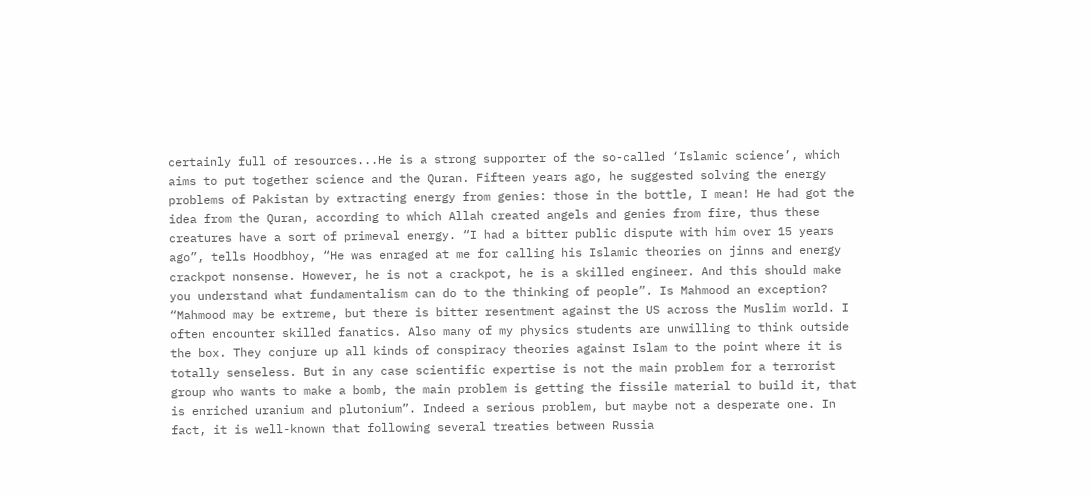certainly full of resources...He is a strong supporter of the so-called ‘Islamic science’, which aims to put together science and the Quran. Fifteen years ago, he suggested solving the energy problems of Pakistan by extracting energy from genies: those in the bottle, I mean! He had got the idea from the Quran, according to which Allah created angels and genies from fire, thus these creatures have a sort of primeval energy. “I had a bitter public dispute with him over 15 years ago”, tells Hoodbhoy, “He was enraged at me for calling his Islamic theories on jinns and energy crackpot nonsense. However, he is not a crackpot, he is a skilled engineer. And this should make you understand what fundamentalism can do to the thinking of people”. Is Mahmood an exception? “Mahmood may be extreme, but there is bitter resentment against the US across the Muslim world. I often encounter skilled fanatics. Also many of my physics students are unwilling to think outside the box. They conjure up all kinds of conspiracy theories against Islam to the point where it is totally senseless. But in any case scientific expertise is not the main problem for a terrorist group who wants to make a bomb, the main problem is getting the fissile material to build it, that is enriched uranium and plutonium”. Indeed a serious problem, but maybe not a desperate one. In fact, it is well-known that following several treaties between Russia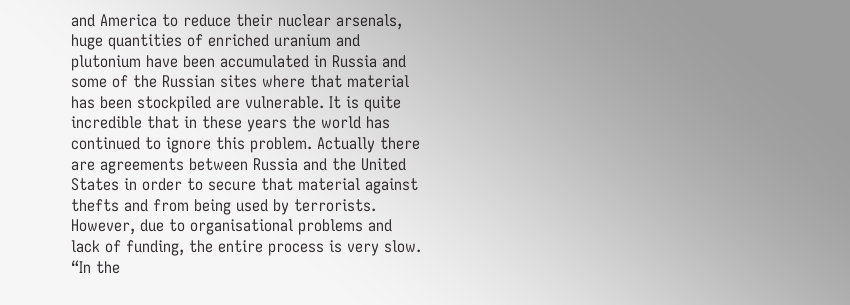and America to reduce their nuclear arsenals, huge quantities of enriched uranium and plutonium have been accumulated in Russia and some of the Russian sites where that material has been stockpiled are vulnerable. It is quite incredible that in these years the world has continued to ignore this problem. Actually there are agreements between Russia and the United States in order to secure that material against thefts and from being used by terrorists. However, due to organisational problems and lack of funding, the entire process is very slow. “In the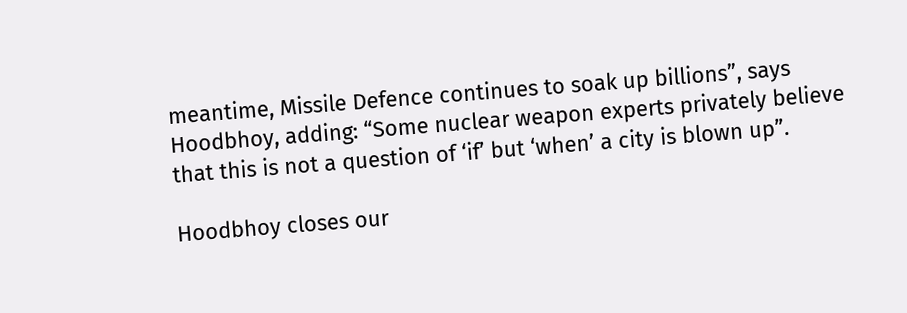meantime, Missile Defence continues to soak up billions”, says Hoodbhoy, adding: “Some nuclear weapon experts privately believe that this is not a question of ‘if’ but ‘when’ a city is blown up”.

Hoodbhoy closes our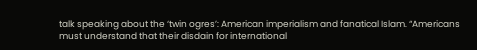talk speaking about the ‘twin ogres’: American imperialism and fanatical Islam. “Americans must understand that their disdain for international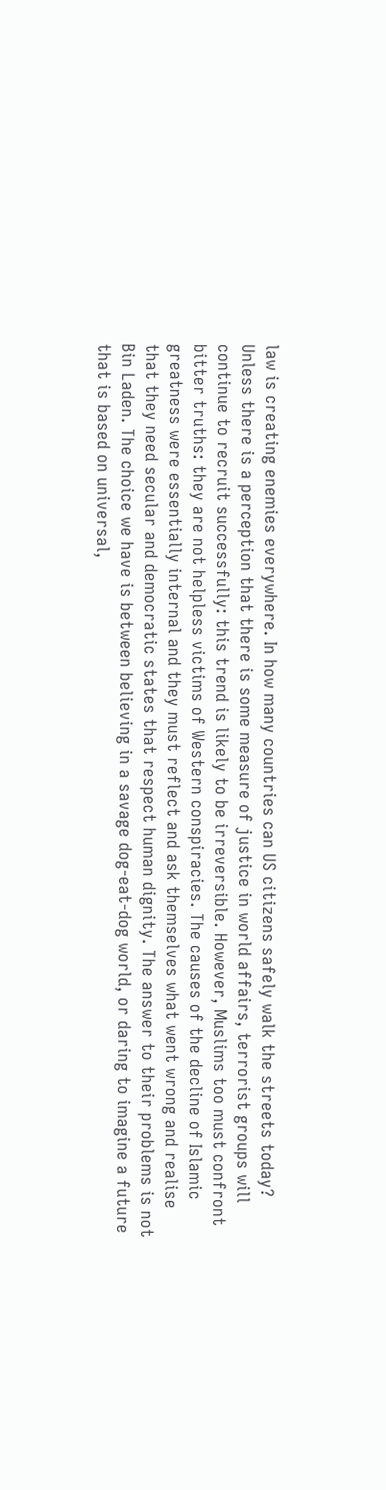law is creating enemies everywhere. In how many countries can US citizens safely walk the streets today? Unless there is a perception that there is some measure of justice in world affairs, terrorist groups will continue to recruit successfully: this trend is likely to be irreversible. However, Muslims too must confront bitter truths: they are not helpless victims of Western conspiracies. The causes of the decline of Islamic greatness were essentially internal and they must reflect and ask themselves what went wrong and realise that they need secular and democratic states that respect human dignity. The answer to their problems is not Bin Laden. The choice we have is between believing in a savage dog-eat-dog world, or daring to imagine a future that is based on universal,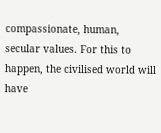compassionate, human, secular values. For this to happen, the civilised world will have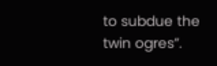to subdue the twin ogres”.